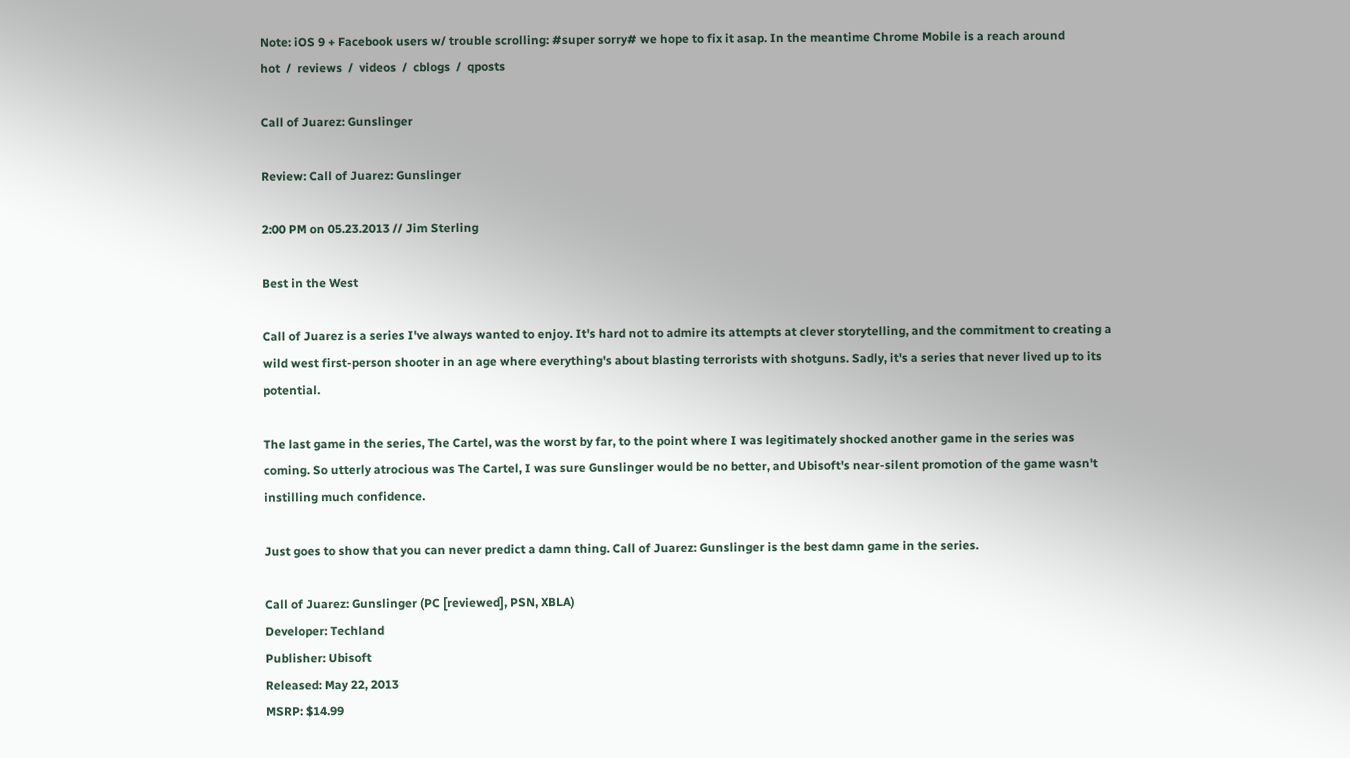Note: iOS 9 + Facebook users w/ trouble scrolling: #super sorry# we hope to fix it asap. In the meantime Chrome Mobile is a reach around
hot  /  reviews  /  videos  /  cblogs  /  qposts

Call of Juarez: Gunslinger

Review: Call of Juarez: Gunslinger

2:00 PM on 05.23.2013 // Jim Sterling

Best in the West

Call of Juarez is a series I've always wanted to enjoy. It's hard not to admire its attempts at clever storytelling, and the commitment to creating a wild west first-person shooter in an age where everything's about blasting terrorists with shotguns. Sadly, it's a series that never lived up to its potential.

The last game in the series, The Cartel, was the worst by far, to the point where I was legitimately shocked another game in the series was coming. So utterly atrocious was The Cartel, I was sure Gunslinger would be no better, and Ubisoft's near-silent promotion of the game wasn't instilling much confidence.

Just goes to show that you can never predict a damn thing. Call of Juarez: Gunslinger is the best damn game in the series.

Call of Juarez: Gunslinger (PC [reviewed], PSN, XBLA)
Developer: Techland
Publisher: Ubisoft
Released: May 22, 2013
MSRP: $14.99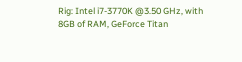Rig: Intel i7-3770K @3.50 GHz, with 8GB of RAM, GeForce Titan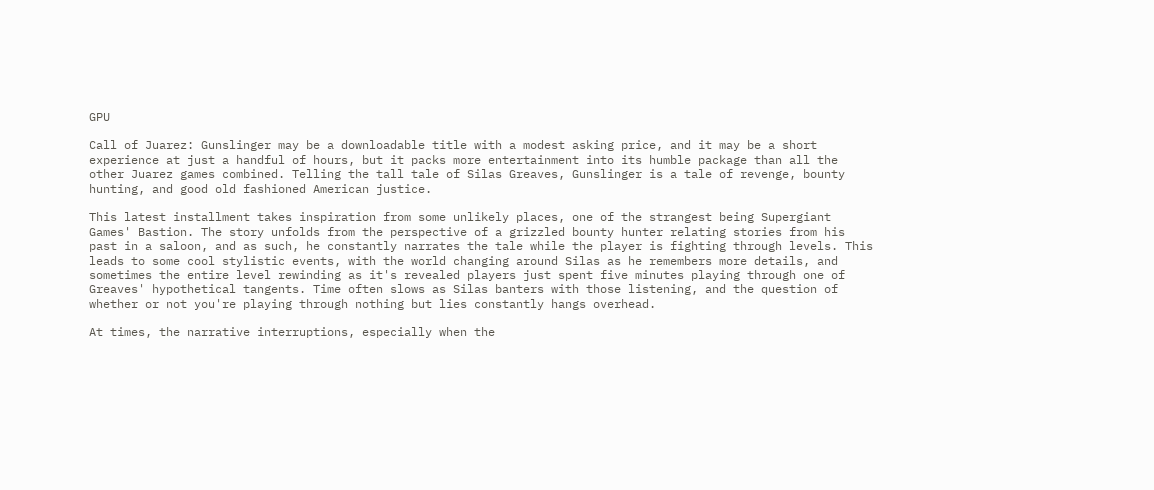GPU

Call of Juarez: Gunslinger may be a downloadable title with a modest asking price, and it may be a short experience at just a handful of hours, but it packs more entertainment into its humble package than all the other Juarez games combined. Telling the tall tale of Silas Greaves, Gunslinger is a tale of revenge, bounty hunting, and good old fashioned American justice.

This latest installment takes inspiration from some unlikely places, one of the strangest being Supergiant Games' Bastion. The story unfolds from the perspective of a grizzled bounty hunter relating stories from his past in a saloon, and as such, he constantly narrates the tale while the player is fighting through levels. This leads to some cool stylistic events, with the world changing around Silas as he remembers more details, and sometimes the entire level rewinding as it's revealed players just spent five minutes playing through one of Greaves' hypothetical tangents. Time often slows as Silas banters with those listening, and the question of whether or not you're playing through nothing but lies constantly hangs overhead.

At times, the narrative interruptions, especially when the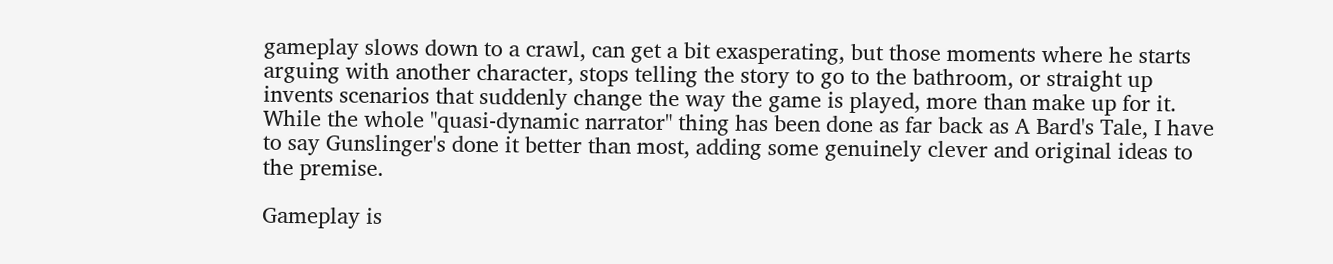gameplay slows down to a crawl, can get a bit exasperating, but those moments where he starts arguing with another character, stops telling the story to go to the bathroom, or straight up invents scenarios that suddenly change the way the game is played, more than make up for it. While the whole "quasi-dynamic narrator" thing has been done as far back as A Bard's Tale, I have to say Gunslinger's done it better than most, adding some genuinely clever and original ideas to the premise.

Gameplay is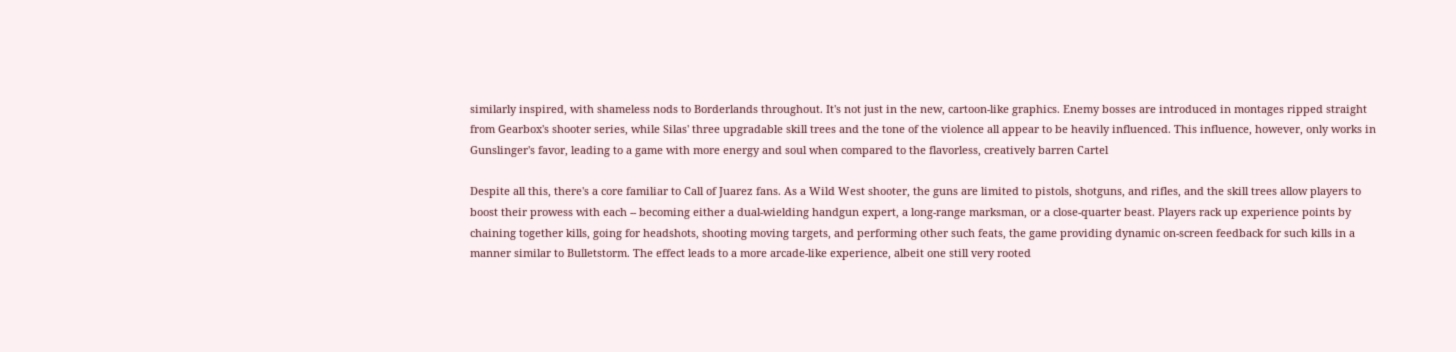similarly inspired, with shameless nods to Borderlands throughout. It's not just in the new, cartoon-like graphics. Enemy bosses are introduced in montages ripped straight from Gearbox's shooter series, while Silas' three upgradable skill trees and the tone of the violence all appear to be heavily influenced. This influence, however, only works in Gunslinger's favor, leading to a game with more energy and soul when compared to the flavorless, creatively barren Cartel

Despite all this, there's a core familiar to Call of Juarez fans. As a Wild West shooter, the guns are limited to pistols, shotguns, and rifles, and the skill trees allow players to boost their prowess with each -- becoming either a dual-wielding handgun expert, a long-range marksman, or a close-quarter beast. Players rack up experience points by chaining together kills, going for headshots, shooting moving targets, and performing other such feats, the game providing dynamic on-screen feedback for such kills in a manner similar to Bulletstorm. The effect leads to a more arcade-like experience, albeit one still very rooted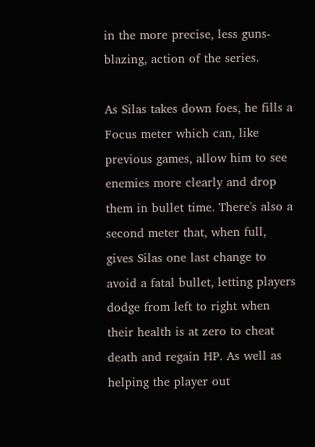in the more precise, less guns-blazing, action of the series.

As Silas takes down foes, he fills a Focus meter which can, like previous games, allow him to see enemies more clearly and drop them in bullet time. There's also a second meter that, when full, gives Silas one last change to avoid a fatal bullet, letting players dodge from left to right when their health is at zero to cheat death and regain HP. As well as helping the player out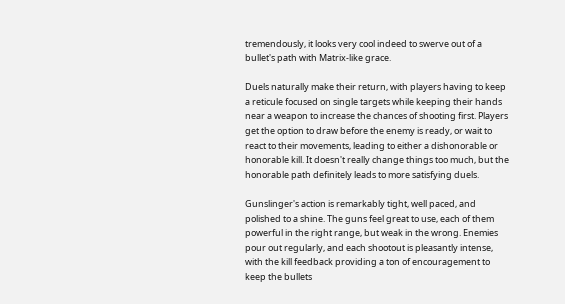tremendously, it looks very cool indeed to swerve out of a bullet's path with Matrix-like grace.

Duels naturally make their return, with players having to keep a reticule focused on single targets while keeping their hands near a weapon to increase the chances of shooting first. Players get the option to draw before the enemy is ready, or wait to react to their movements, leading to either a dishonorable or honorable kill. It doesn't really change things too much, but the honorable path definitely leads to more satisfying duels.

Gunslinger's action is remarkably tight, well paced, and polished to a shine. The guns feel great to use, each of them powerful in the right range, but weak in the wrong. Enemies pour out regularly, and each shootout is pleasantly intense, with the kill feedback providing a ton of encouragement to keep the bullets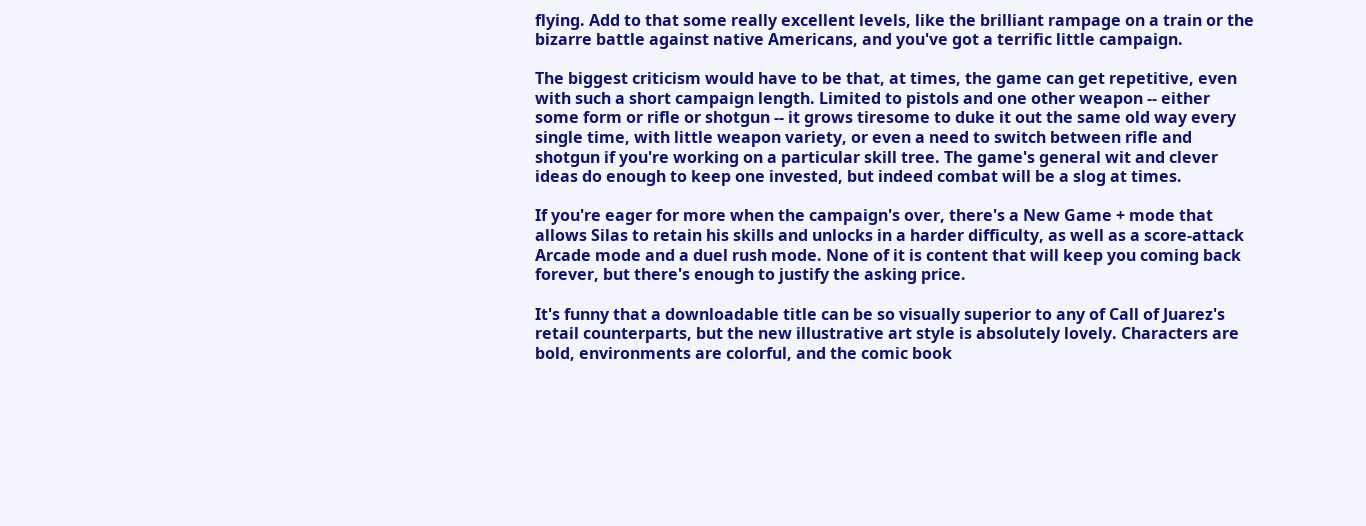flying. Add to that some really excellent levels, like the brilliant rampage on a train or the bizarre battle against native Americans, and you've got a terrific little campaign.

The biggest criticism would have to be that, at times, the game can get repetitive, even with such a short campaign length. Limited to pistols and one other weapon -- either some form or rifle or shotgun -- it grows tiresome to duke it out the same old way every single time, with little weapon variety, or even a need to switch between rifle and shotgun if you're working on a particular skill tree. The game's general wit and clever ideas do enough to keep one invested, but indeed combat will be a slog at times.

If you're eager for more when the campaign's over, there's a New Game + mode that allows Silas to retain his skills and unlocks in a harder difficulty, as well as a score-attack Arcade mode and a duel rush mode. None of it is content that will keep you coming back forever, but there's enough to justify the asking price.

It's funny that a downloadable title can be so visually superior to any of Call of Juarez's retail counterparts, but the new illustrative art style is absolutely lovely. Characters are bold, environments are colorful, and the comic book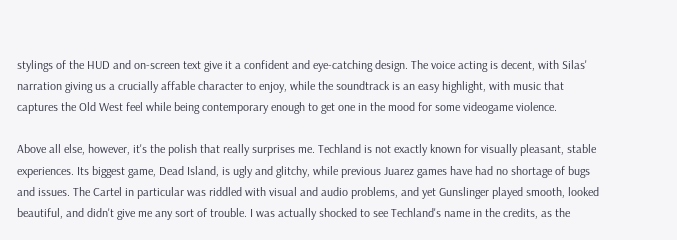stylings of the HUD and on-screen text give it a confident and eye-catching design. The voice acting is decent, with Silas' narration giving us a crucially affable character to enjoy, while the soundtrack is an easy highlight, with music that captures the Old West feel while being contemporary enough to get one in the mood for some videogame violence.

Above all else, however, it's the polish that really surprises me. Techland is not exactly known for visually pleasant, stable experiences. Its biggest game, Dead Island, is ugly and glitchy, while previous Juarez games have had no shortage of bugs and issues. The Cartel in particular was riddled with visual and audio problems, and yet Gunslinger played smooth, looked beautiful, and didn't give me any sort of trouble. I was actually shocked to see Techland's name in the credits, as the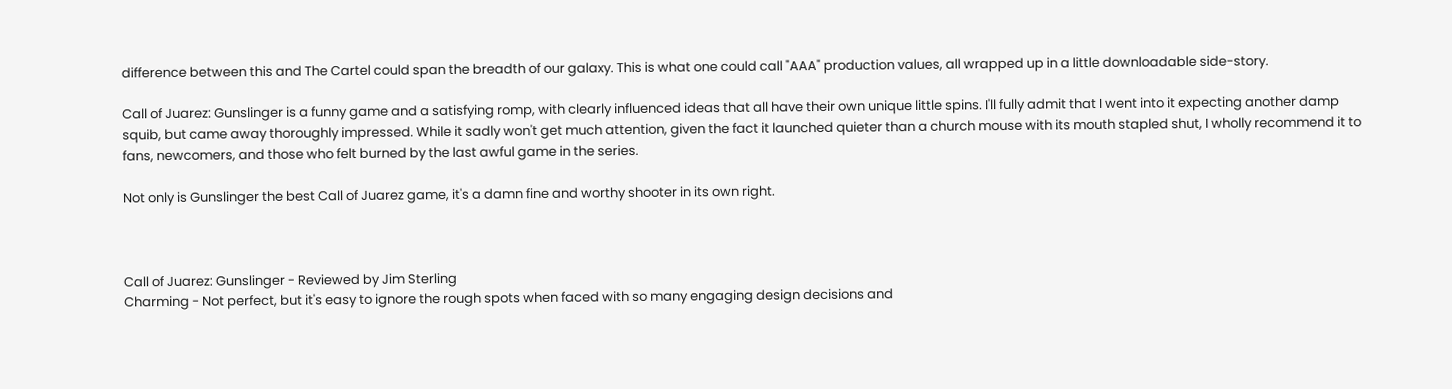difference between this and The Cartel could span the breadth of our galaxy. This is what one could call "AAA" production values, all wrapped up in a little downloadable side-story.

Call of Juarez: Gunslinger is a funny game and a satisfying romp, with clearly influenced ideas that all have their own unique little spins. I'll fully admit that I went into it expecting another damp squib, but came away thoroughly impressed. While it sadly won't get much attention, given the fact it launched quieter than a church mouse with its mouth stapled shut, I wholly recommend it to fans, newcomers, and those who felt burned by the last awful game in the series.

Not only is Gunslinger the best Call of Juarez game, it's a damn fine and worthy shooter in its own right.



Call of Juarez: Gunslinger - Reviewed by Jim Sterling
Charming - Not perfect, but it's easy to ignore the rough spots when faced with so many engaging design decisions and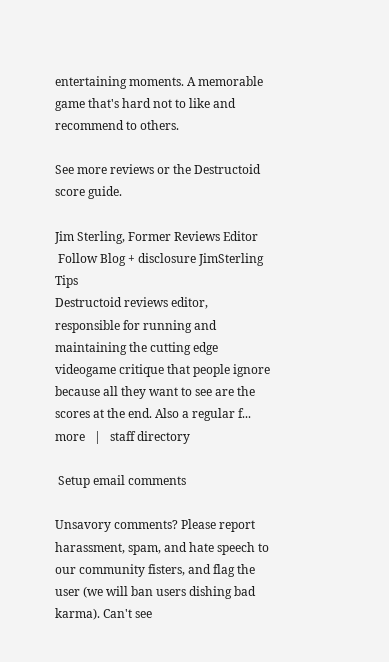entertaining moments. A memorable game that's hard not to like and recommend to others.

See more reviews or the Destructoid score guide.

Jim Sterling, Former Reviews Editor
 Follow Blog + disclosure JimSterling Tips
Destructoid reviews editor, responsible for running and maintaining the cutting edge videogame critique that people ignore because all they want to see are the scores at the end. Also a regular f... more   |   staff directory

 Setup email comments

Unsavory comments? Please report harassment, spam, and hate speech to our community fisters, and flag the user (we will ban users dishing bad karma). Can't see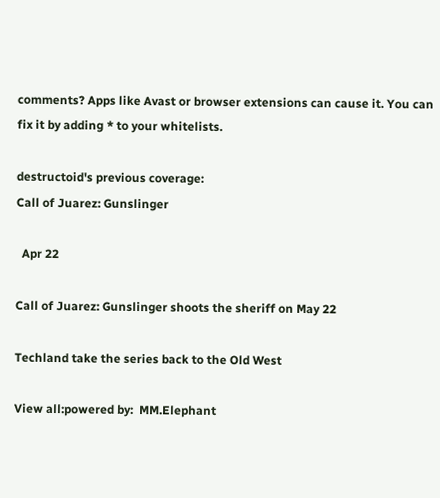comments? Apps like Avast or browser extensions can cause it. You can fix it by adding * to your whitelists.

destructoid's previous coverage:
Call of Juarez: Gunslinger

  Apr 22

Call of Juarez: Gunslinger shoots the sheriff on May 22

Techland take the series back to the Old West

View all:powered by:  MM.Elephant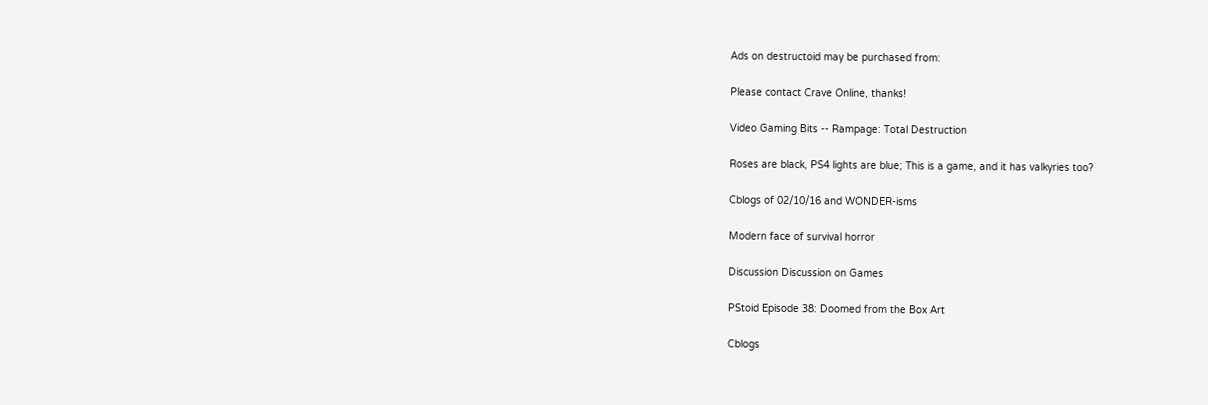Ads on destructoid may be purchased from:

Please contact Crave Online, thanks!

Video Gaming Bits -- Rampage: Total Destruction

Roses are black, PS4 lights are blue; This is a game, and it has valkyries too?

Cblogs of 02/10/16 and WONDER-isms

Modern face of survival horror

Discussion Discussion on Games

PStoid Episode 38: Doomed from the Box Art

Cblogs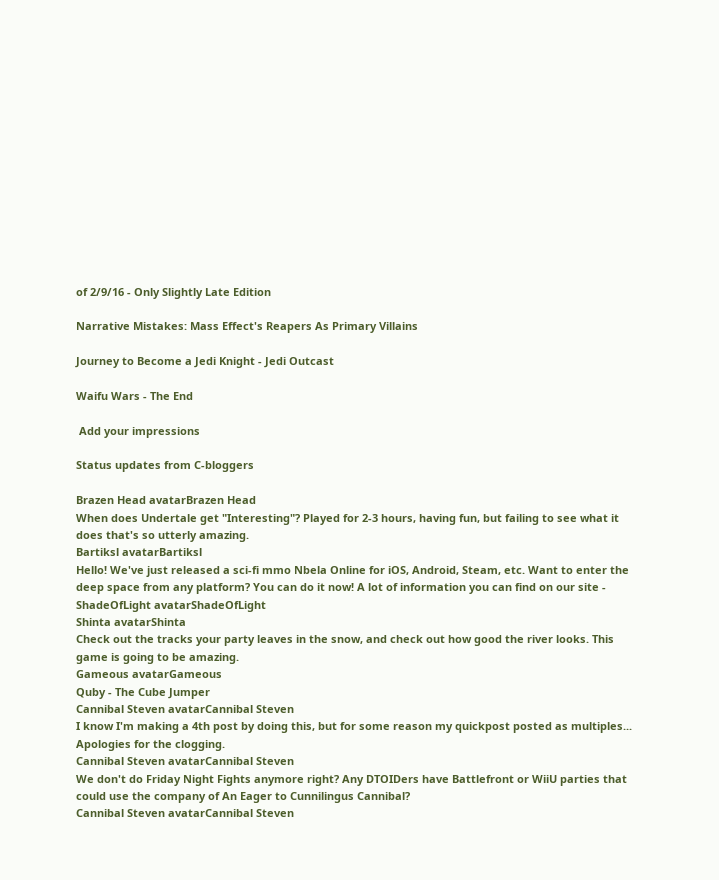of 2/9/16 - Only Slightly Late Edition

Narrative Mistakes: Mass Effect's Reapers As Primary Villains

Journey to Become a Jedi Knight - Jedi Outcast

Waifu Wars - The End

 Add your impressions

Status updates from C-bloggers

Brazen Head avatarBrazen Head
When does Undertale get "Interesting"? Played for 2-3 hours, having fun, but failing to see what it does that's so utterly amazing.
Bartiksl avatarBartiksl
Hello! We've just released a sci-fi mmo Nbela Online for iOS, Android, Steam, etc. Want to enter the deep space from any platform? You can do it now! A lot of information you can find on our site -
ShadeOfLight avatarShadeOfLight
Shinta avatarShinta
Check out the tracks your party leaves in the snow, and check out how good the river looks. This game is going to be amazing.
Gameous avatarGameous
Quby - The Cube Jumper
Cannibal Steven avatarCannibal Steven
I know I'm making a 4th post by doing this, but for some reason my quickpost posted as multiples... Apologies for the clogging.
Cannibal Steven avatarCannibal Steven
We don't do Friday Night Fights anymore right? Any DTOIDers have Battlefront or WiiU parties that could use the company of An Eager to Cunnilingus Cannibal?
Cannibal Steven avatarCannibal Steven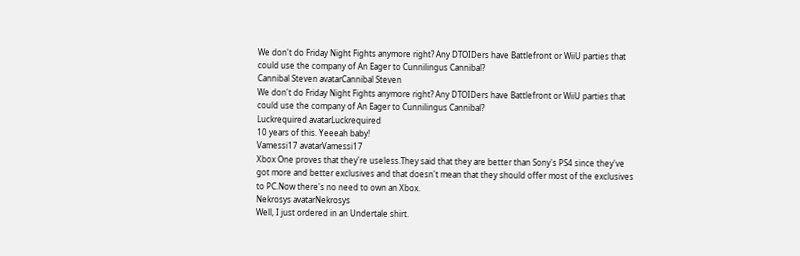We don't do Friday Night Fights anymore right? Any DTOIDers have Battlefront or WiiU parties that could use the company of An Eager to Cunnilingus Cannibal?
Cannibal Steven avatarCannibal Steven
We don't do Friday Night Fights anymore right? Any DTOIDers have Battlefront or WiiU parties that could use the company of An Eager to Cunnilingus Cannibal?
Luckrequired avatarLuckrequired
10 years of this. Yeeeah baby!
Vamessi17 avatarVamessi17
Xbox One proves that they're useless.They said that they are better than Sony's PS4 since they've got more and better exclusives and that doesn't mean that they should offer most of the exclusives to PC.Now there's no need to own an Xbox.
Nekrosys avatarNekrosys
Well, I just ordered in an Undertale shirt.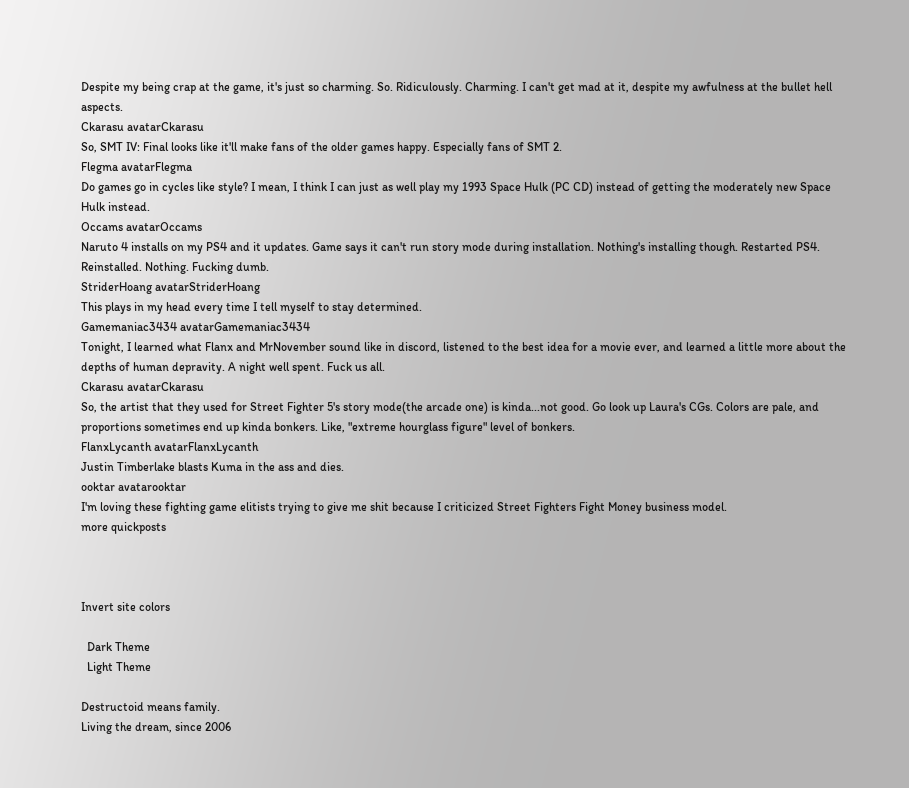Despite my being crap at the game, it's just so charming. So. Ridiculously. Charming. I can't get mad at it, despite my awfulness at the bullet hell aspects.
Ckarasu avatarCkarasu
So, SMT IV: Final looks like it'll make fans of the older games happy. Especially fans of SMT 2.
Flegma avatarFlegma
Do games go in cycles like style? I mean, I think I can just as well play my 1993 Space Hulk (PC CD) instead of getting the moderately new Space Hulk instead.
Occams avatarOccams
Naruto 4 installs on my PS4 and it updates. Game says it can't run story mode during installation. Nothing's installing though. Restarted PS4. Reinstalled. Nothing. Fucking dumb.
StriderHoang avatarStriderHoang
This plays in my head every time I tell myself to stay determined.
Gamemaniac3434 avatarGamemaniac3434
Tonight, I learned what Flanx and MrNovember sound like in discord, listened to the best idea for a movie ever, and learned a little more about the depths of human depravity. A night well spent. Fuck us all.
Ckarasu avatarCkarasu
So, the artist that they used for Street Fighter 5's story mode(the arcade one) is kinda...not good. Go look up Laura's CGs. Colors are pale, and proportions sometimes end up kinda bonkers. Like, "extreme hourglass figure" level of bonkers.
FlanxLycanth avatarFlanxLycanth
Justin Timberlake blasts Kuma in the ass and dies.
ooktar avatarooktar
I'm loving these fighting game elitists trying to give me shit because I criticized Street Fighters Fight Money business model.
more quickposts



Invert site colors

  Dark Theme
  Light Theme

Destructoid means family.
Living the dream, since 2006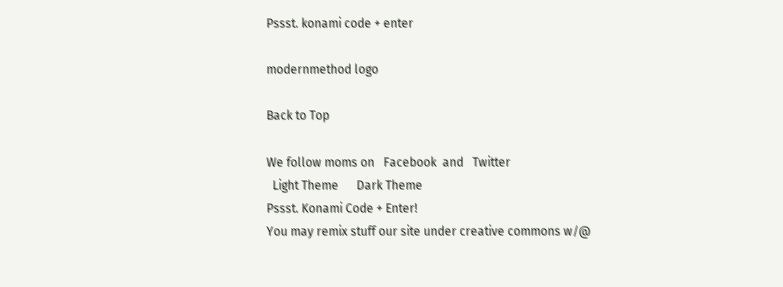Pssst. konami code + enter

modernmethod logo

Back to Top

We follow moms on   Facebook  and   Twitter
  Light Theme      Dark Theme
Pssst. Konami Code + Enter!
You may remix stuff our site under creative commons w/@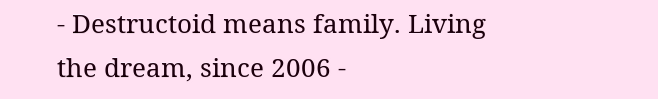- Destructoid means family. Living the dream, since 2006 -